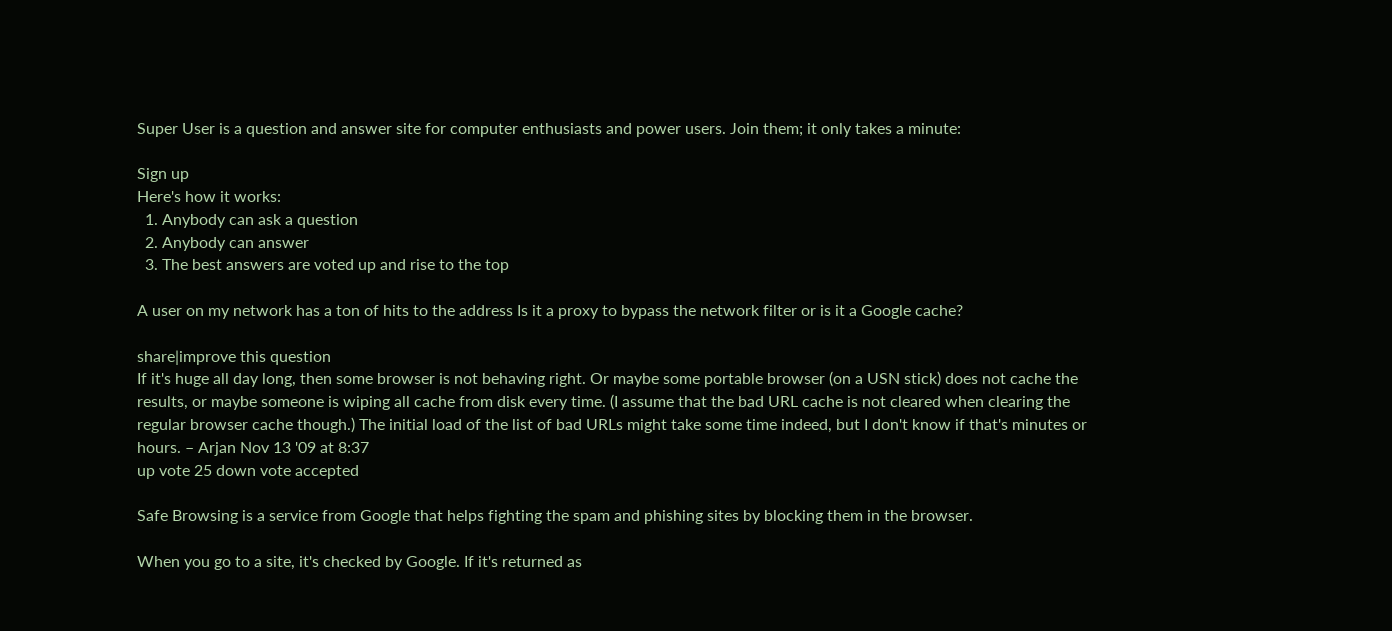Super User is a question and answer site for computer enthusiasts and power users. Join them; it only takes a minute:

Sign up
Here's how it works:
  1. Anybody can ask a question
  2. Anybody can answer
  3. The best answers are voted up and rise to the top

A user on my network has a ton of hits to the address Is it a proxy to bypass the network filter or is it a Google cache?

share|improve this question
If it's huge all day long, then some browser is not behaving right. Or maybe some portable browser (on a USN stick) does not cache the results, or maybe someone is wiping all cache from disk every time. (I assume that the bad URL cache is not cleared when clearing the regular browser cache though.) The initial load of the list of bad URLs might take some time indeed, but I don't know if that's minutes or hours. – Arjan Nov 13 '09 at 8:37
up vote 25 down vote accepted

Safe Browsing is a service from Google that helps fighting the spam and phishing sites by blocking them in the browser.

When you go to a site, it's checked by Google. If it's returned as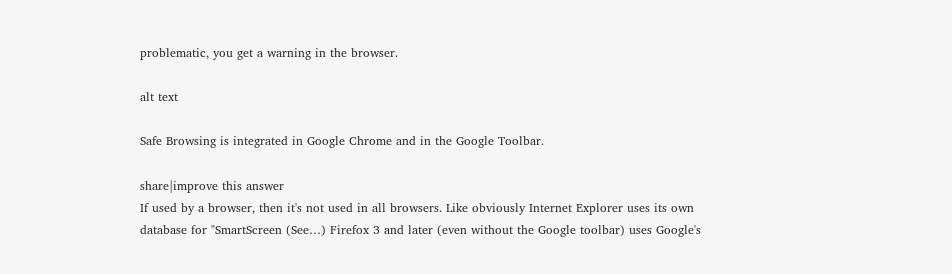problematic, you get a warning in the browser.

alt text

Safe Browsing is integrated in Google Chrome and in the Google Toolbar.

share|improve this answer
If used by a browser, then it's not used in all browsers. Like obviously Internet Explorer uses its own database for "SmartScreen (See…) Firefox 3 and later (even without the Google toolbar) uses Google's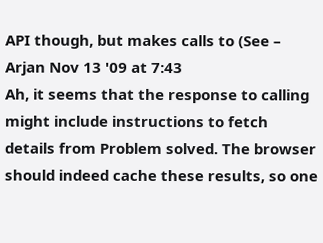API though, but makes calls to (See – Arjan Nov 13 '09 at 7:43
Ah, it seems that the response to calling might include instructions to fetch details from Problem solved. The browser should indeed cache these results, so one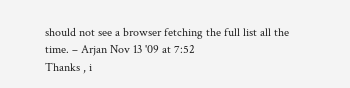should not see a browser fetching the full list all the time. – Arjan Nov 13 '09 at 7:52
Thanks , i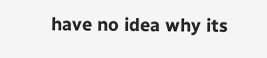have no idea why its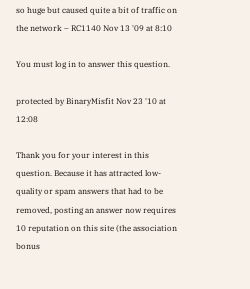so huge but caused quite a bit of traffic on the network – RC1140 Nov 13 '09 at 8:10

You must log in to answer this question.

protected by BinaryMisfit Nov 23 '10 at 12:08

Thank you for your interest in this question. Because it has attracted low-quality or spam answers that had to be removed, posting an answer now requires 10 reputation on this site (the association bonus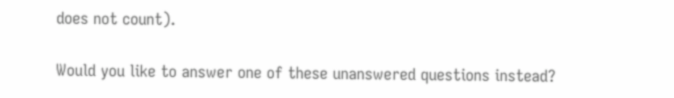does not count).

Would you like to answer one of these unanswered questions instead?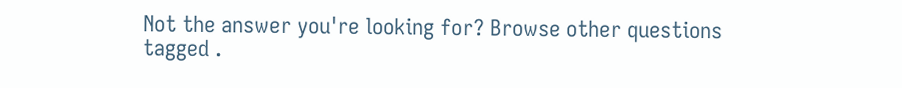Not the answer you're looking for? Browse other questions tagged .